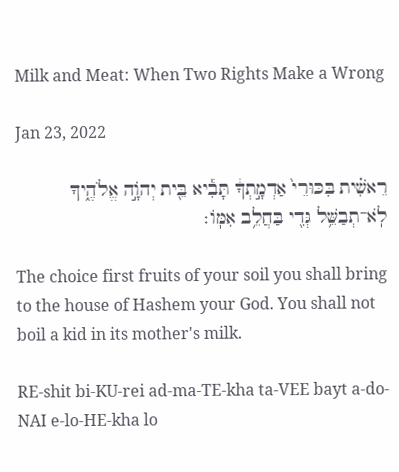Milk and Meat: When Two Rights Make a Wrong

Jan 23, 2022

רֵאשִׁ֗ית בִּכּוּרֵי֙ אַדְמָ֣תְךָ֔ תָּבִ֕יא בֵּ֖ית יְהֹוָ֣ה אֱלֹהֶ֑יךָ לֹֽא־תְבַשֵּׁ֥ל גְּדִ֖י בַּחֲלֵ֥ב אִמּֽוֹ׃

The choice first fruits of your soil you shall bring to the house of Hashem your God. You shall not boil a kid in its mother's milk.

RE-shit bi-KU-rei ad-ma-TE-kha ta-VEE bayt a-do-NAI e-lo-HE-kha lo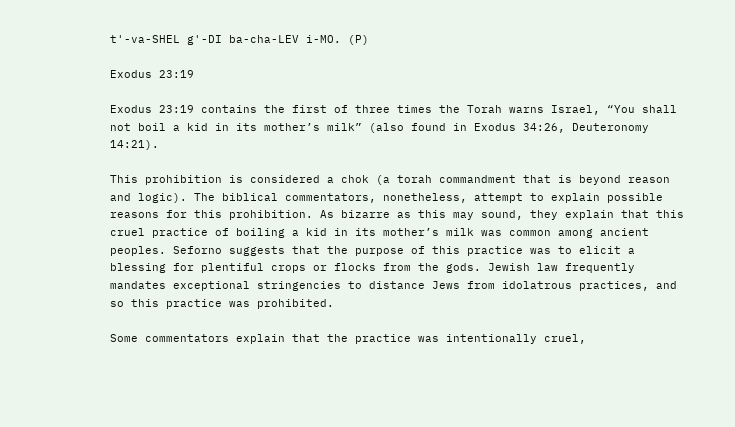t'-va-SHEL g'-DI ba-cha-LEV i-MO. (P)

Exodus 23:19

Exodus 23:19 contains the first of three times the Torah warns Israel, “You shall not boil a kid in its mother’s milk” (also found in Exodus 34:26, Deuteronomy 14:21).

This prohibition is considered a chok (a torah commandment that is beyond reason and logic). The biblical commentators, nonetheless, attempt to explain possible reasons for this prohibition. As bizarre as this may sound, they explain that this cruel practice of boiling a kid in its mother’s milk was common among ancient peoples. Seforno suggests that the purpose of this practice was to elicit a blessing for plentiful crops or flocks from the gods. Jewish law frequently mandates exceptional stringencies to distance Jews from idolatrous practices, and so this practice was prohibited.

Some commentators explain that the practice was intentionally cruel,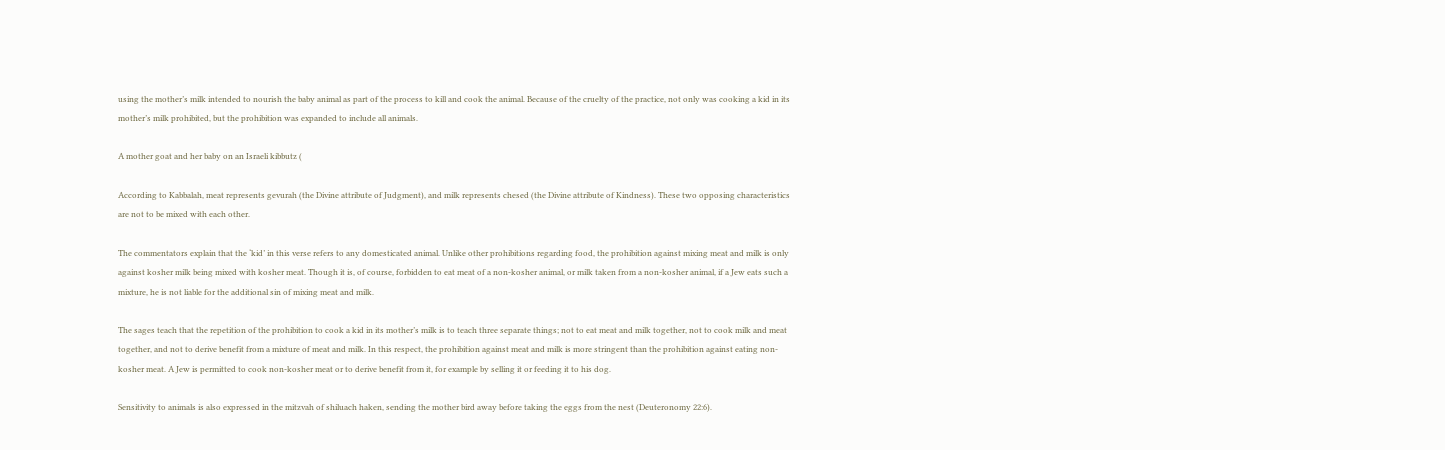using the mother’s milk intended to nourish the baby animal as part of the process to kill and cook the animal. Because of the cruelty of the practice, not only was cooking a kid in its mother’s milk prohibited, but the prohibition was expanded to include all animals.

A mother goat and her baby on an Israeli kibbutz (

According to Kabbalah, meat represents gevurah (the Divine attribute of Judgment), and milk represents chesed (the Divine attribute of Kindness). These two opposing characteristics are not to be mixed with each other.

The commentators explain that the ‘kid’ in this verse refers to any domesticated animal. Unlike other prohibitions regarding food, the prohibition against mixing meat and milk is only against kosher milk being mixed with kosher meat. Though it is, of course, forbidden to eat meat of a non-kosher animal, or milk taken from a non-kosher animal, if a Jew eats such a mixture, he is not liable for the additional sin of mixing meat and milk.

The sages teach that the repetition of the prohibition to cook a kid in its mother’s milk is to teach three separate things; not to eat meat and milk together, not to cook milk and meat together, and not to derive benefit from a mixture of meat and milk. In this respect, the prohibition against meat and milk is more stringent than the prohibition against eating non-kosher meat. A Jew is permitted to cook non-kosher meat or to derive benefit from it, for example by selling it or feeding it to his dog.

Sensitivity to animals is also expressed in the mitzvah of shiluach haken, sending the mother bird away before taking the eggs from the nest (Deuteronomy 22:6).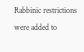Rabbinic restrictions were added to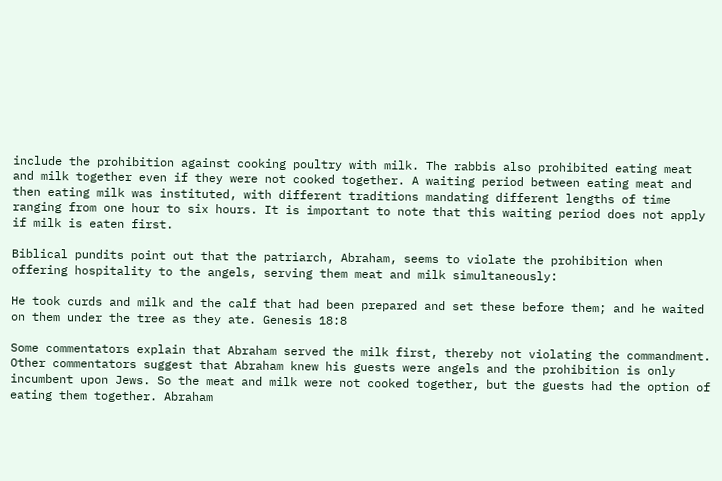include the prohibition against cooking poultry with milk. The rabbis also prohibited eating meat and milk together even if they were not cooked together. A waiting period between eating meat and then eating milk was instituted, with different traditions mandating different lengths of time ranging from one hour to six hours. It is important to note that this waiting period does not apply if milk is eaten first.

Biblical pundits point out that the patriarch, Abraham, seems to violate the prohibition when offering hospitality to the angels, serving them meat and milk simultaneously:

He took curds and milk and the calf that had been prepared and set these before them; and he waited on them under the tree as they ate. Genesis 18:8

Some commentators explain that Abraham served the milk first, thereby not violating the commandment. Other commentators suggest that Abraham knew his guests were angels and the prohibition is only incumbent upon Jews. So the meat and milk were not cooked together, but the guests had the option of eating them together. Abraham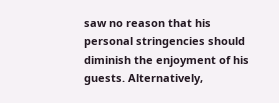saw no reason that his personal stringencies should diminish the enjoyment of his guests. Alternatively,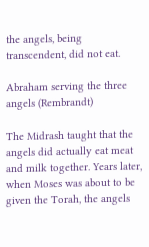the angels, being transcendent, did not eat.

Abraham serving the three angels (Rembrandt)

The Midrash taught that the angels did actually eat meat and milk together. Years later, when Moses was about to be given the Torah, the angels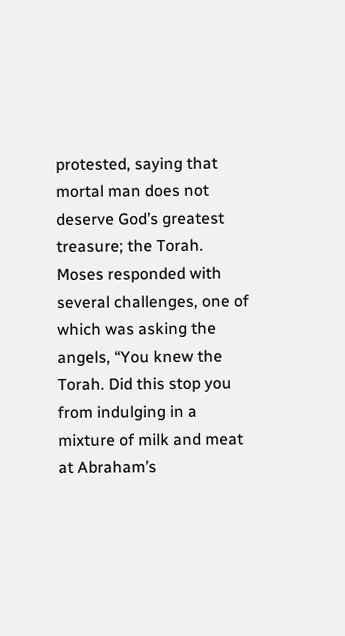protested, saying that mortal man does not deserve God’s greatest treasure; the Torah. Moses responded with several challenges, one of which was asking the angels, “You knew the Torah. Did this stop you from indulging in a mixture of milk and meat at Abraham’s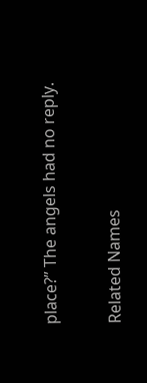place?” The angels had no reply.

Related Names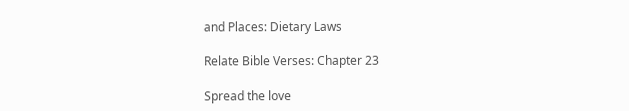and Places: Dietary Laws

Relate Bible Verses: Chapter 23

Spread the love